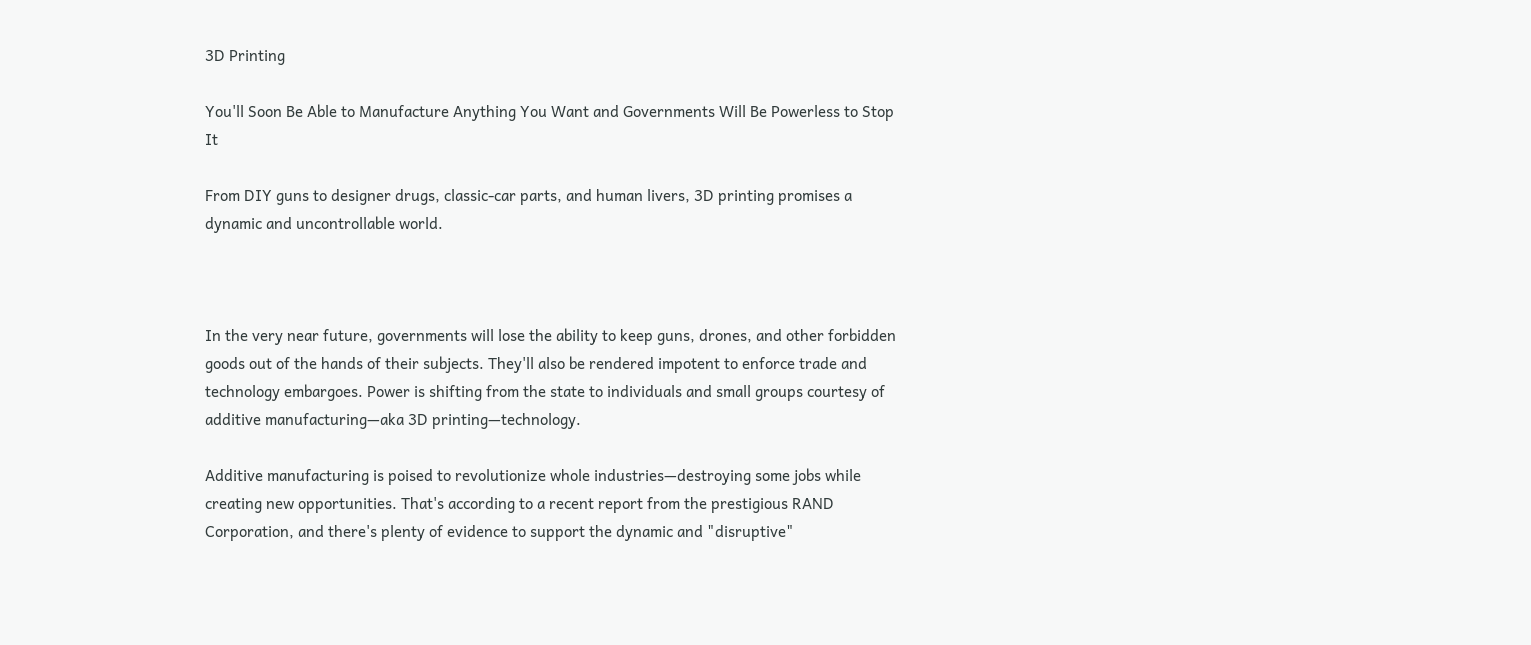3D Printing

You'll Soon Be Able to Manufacture Anything You Want and Governments Will Be Powerless to Stop It

From DIY guns to designer drugs, classic-car parts, and human livers, 3D printing promises a dynamic and uncontrollable world.



In the very near future, governments will lose the ability to keep guns, drones, and other forbidden goods out of the hands of their subjects. They'll also be rendered impotent to enforce trade and technology embargoes. Power is shifting from the state to individuals and small groups courtesy of additive manufacturing—aka 3D printing—technology.

Additive manufacturing is poised to revolutionize whole industries—destroying some jobs while creating new opportunities. That's according to a recent report from the prestigious RAND Corporation, and there's plenty of evidence to support the dynamic and "disruptive"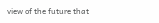view of the future that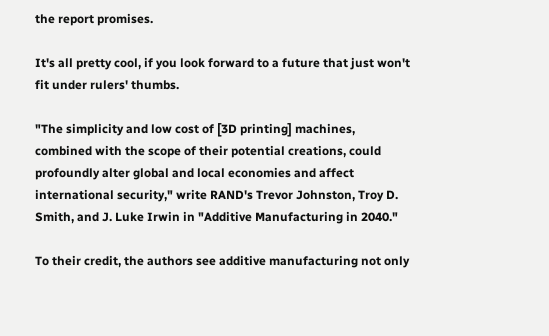the report promises.

It's all pretty cool, if you look forward to a future that just won't fit under rulers' thumbs.

"The simplicity and low cost of [3D printing] machines, combined with the scope of their potential creations, could profoundly alter global and local economies and affect international security," write RAND's Trevor Johnston, Troy D. Smith, and J. Luke Irwin in "Additive Manufacturing in 2040."

To their credit, the authors see additive manufacturing not only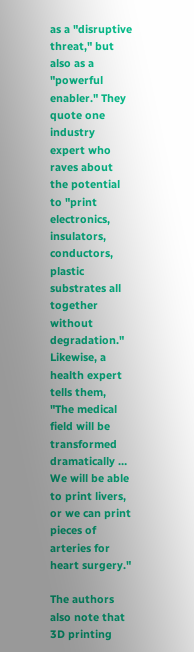as a "disruptive threat," but also as a "powerful enabler." They quote one industry expert who raves about the potential to "print electronics, insulators, conductors, plastic substrates all together without degradation." Likewise, a health expert tells them, "The medical field will be transformed dramatically … We will be able to print livers, or we can print pieces of arteries for heart surgery."

The authors also note that 3D printing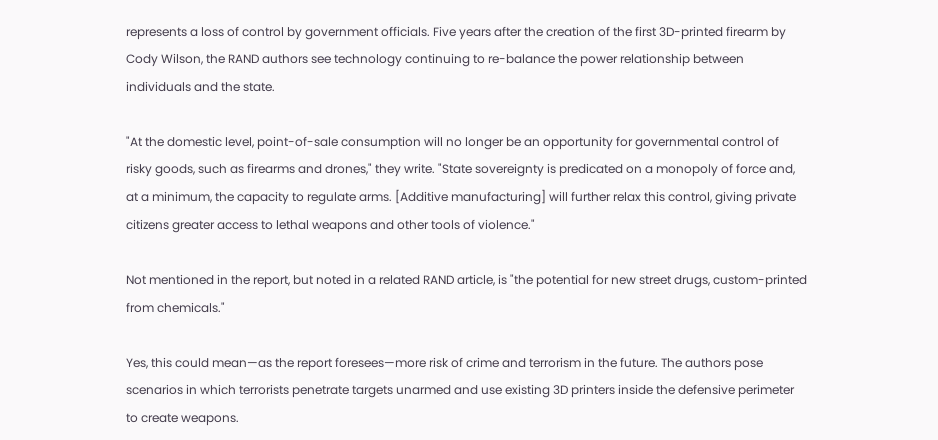represents a loss of control by government officials. Five years after the creation of the first 3D-printed firearm by Cody Wilson, the RAND authors see technology continuing to re-balance the power relationship between individuals and the state.

"At the domestic level, point-of-sale consumption will no longer be an opportunity for governmental control of risky goods, such as firearms and drones," they write. "State sovereignty is predicated on a monopoly of force and, at a minimum, the capacity to regulate arms. [Additive manufacturing] will further relax this control, giving private citizens greater access to lethal weapons and other tools of violence."

Not mentioned in the report, but noted in a related RAND article, is "the potential for new street drugs, custom-printed from chemicals."

Yes, this could mean—as the report foresees—more risk of crime and terrorism in the future. The authors pose scenarios in which terrorists penetrate targets unarmed and use existing 3D printers inside the defensive perimeter to create weapons.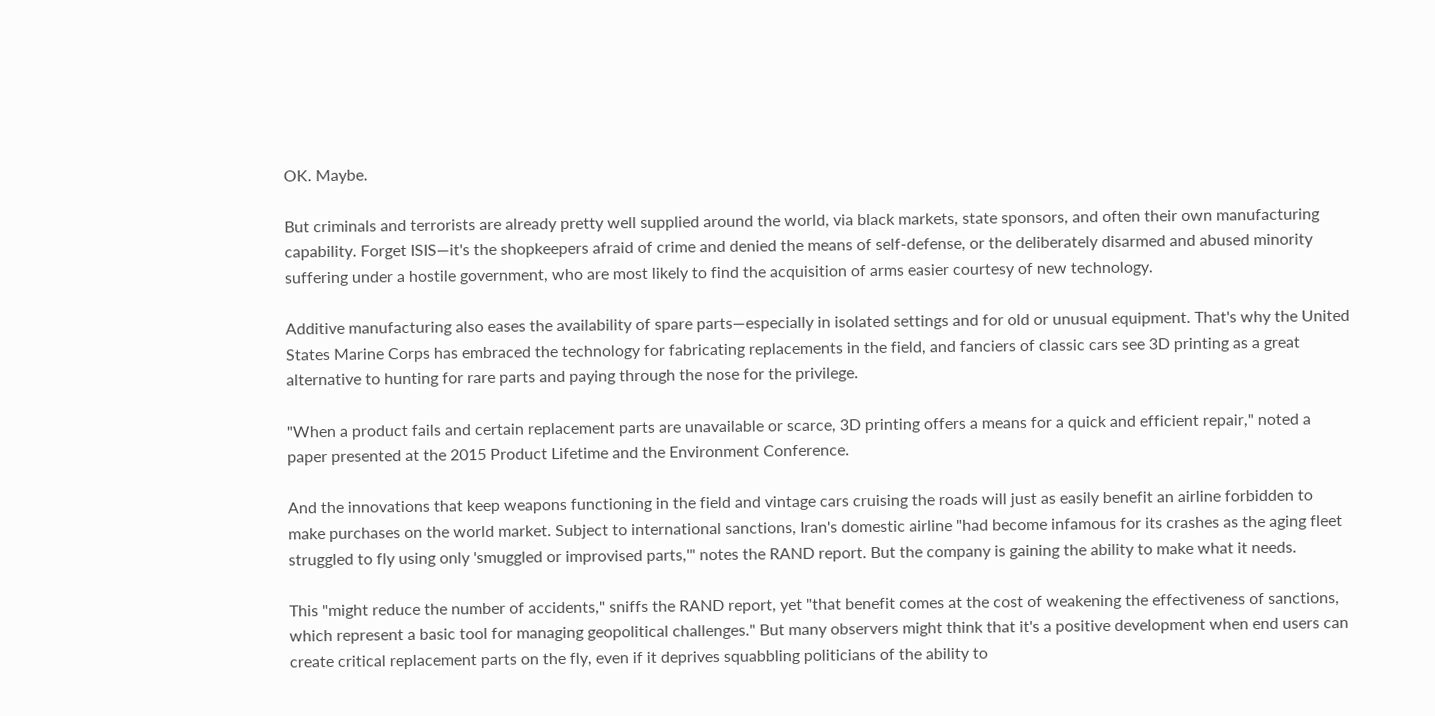OK. Maybe.

But criminals and terrorists are already pretty well supplied around the world, via black markets, state sponsors, and often their own manufacturing capability. Forget ISIS—it's the shopkeepers afraid of crime and denied the means of self-defense, or the deliberately disarmed and abused minority suffering under a hostile government, who are most likely to find the acquisition of arms easier courtesy of new technology.

Additive manufacturing also eases the availability of spare parts—especially in isolated settings and for old or unusual equipment. That's why the United States Marine Corps has embraced the technology for fabricating replacements in the field, and fanciers of classic cars see 3D printing as a great alternative to hunting for rare parts and paying through the nose for the privilege.

"When a product fails and certain replacement parts are unavailable or scarce, 3D printing offers a means for a quick and efficient repair," noted a paper presented at the 2015 Product Lifetime and the Environment Conference.

And the innovations that keep weapons functioning in the field and vintage cars cruising the roads will just as easily benefit an airline forbidden to make purchases on the world market. Subject to international sanctions, Iran's domestic airline "had become infamous for its crashes as the aging fleet struggled to fly using only 'smuggled or improvised parts,'" notes the RAND report. But the company is gaining the ability to make what it needs.

This "might reduce the number of accidents," sniffs the RAND report, yet "that benefit comes at the cost of weakening the effectiveness of sanctions, which represent a basic tool for managing geopolitical challenges." But many observers might think that it's a positive development when end users can create critical replacement parts on the fly, even if it deprives squabbling politicians of the ability to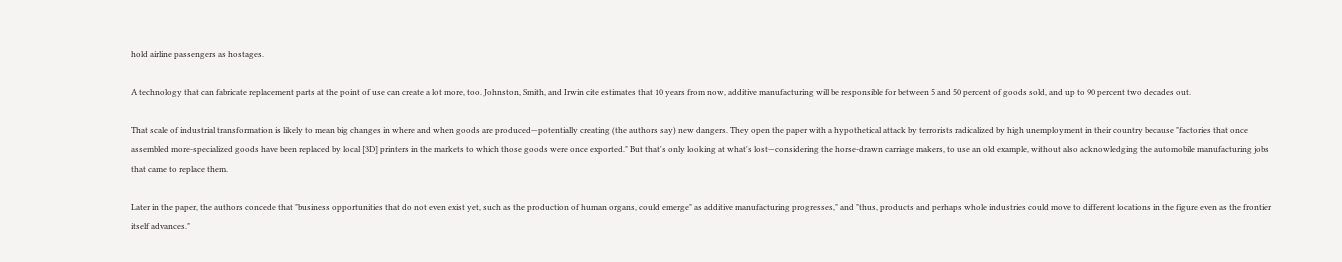hold airline passengers as hostages.

A technology that can fabricate replacement parts at the point of use can create a lot more, too. Johnston, Smith, and Irwin cite estimates that 10 years from now, additive manufacturing will be responsible for between 5 and 50 percent of goods sold, and up to 90 percent two decades out.

That scale of industrial transformation is likely to mean big changes in where and when goods are produced—potentially creating (the authors say) new dangers. They open the paper with a hypothetical attack by terrorists radicalized by high unemployment in their country because "factories that once assembled more-specialized goods have been replaced by local [3D] printers in the markets to which those goods were once exported." But that's only looking at what's lost—considering the horse-drawn carriage makers, to use an old example, without also acknowledging the automobile manufacturing jobs that came to replace them.

Later in the paper, the authors concede that "business opportunities that do not even exist yet, such as the production of human organs, could emerge" as additive manufacturing progresses," and "thus, products and perhaps whole industries could move to different locations in the figure even as the frontier itself advances."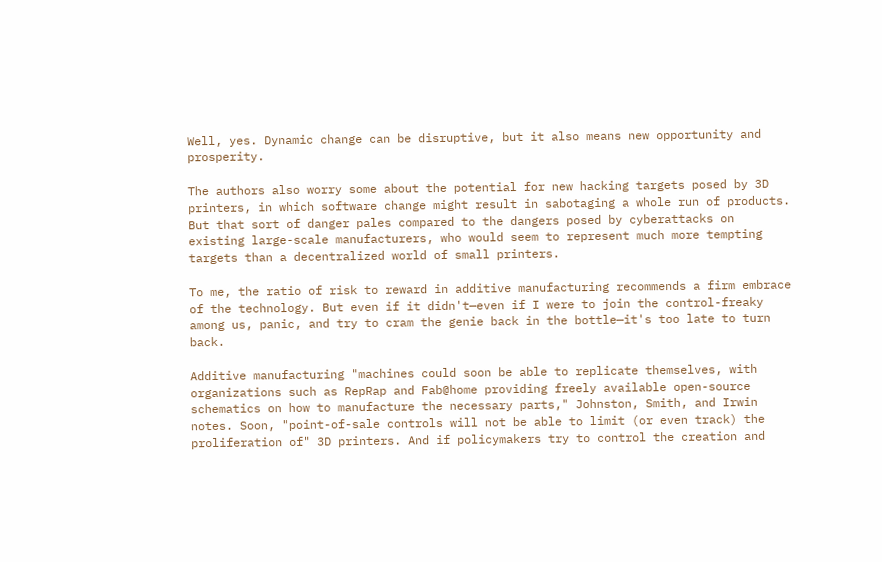Well, yes. Dynamic change can be disruptive, but it also means new opportunity and prosperity.

The authors also worry some about the potential for new hacking targets posed by 3D printers, in which software change might result in sabotaging a whole run of products. But that sort of danger pales compared to the dangers posed by cyberattacks on existing large-scale manufacturers, who would seem to represent much more tempting targets than a decentralized world of small printers.

To me, the ratio of risk to reward in additive manufacturing recommends a firm embrace of the technology. But even if it didn't—even if I were to join the control-freaky among us, panic, and try to cram the genie back in the bottle—it's too late to turn back.

Additive manufacturing "machines could soon be able to replicate themselves, with organizations such as RepRap and Fab@home providing freely available open-source schematics on how to manufacture the necessary parts," Johnston, Smith, and Irwin notes. Soon, "point-of-sale controls will not be able to limit (or even track) the proliferation of" 3D printers. And if policymakers try to control the creation and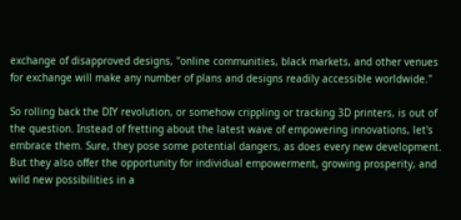exchange of disapproved designs, "online communities, black markets, and other venues for exchange will make any number of plans and designs readily accessible worldwide."

So rolling back the DIY revolution, or somehow crippling or tracking 3D printers, is out of the question. Instead of fretting about the latest wave of empowering innovations, let's embrace them. Sure, they pose some potential dangers, as does every new development. But they also offer the opportunity for individual empowerment, growing prosperity, and wild new possibilities in a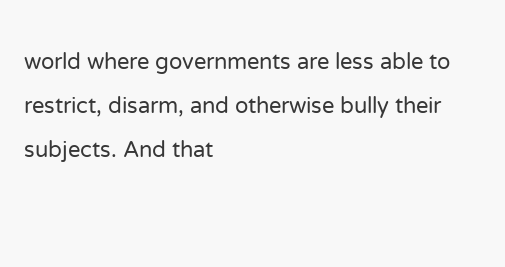world where governments are less able to restrict, disarm, and otherwise bully their subjects. And that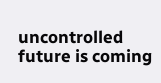uncontrolled future is coming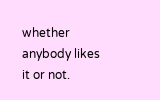whether anybody likes it or not.